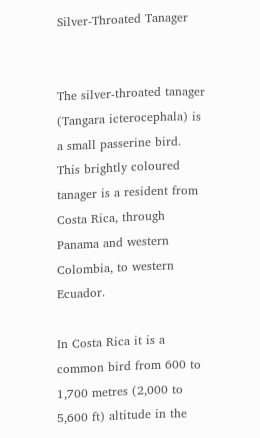Silver-Throated Tanager


The silver-throated tanager (Tangara icterocephala) is a small passerine bird. This brightly coloured tanager is a resident from Costa Rica, through Panama and western Colombia, to western Ecuador.

In Costa Rica it is a common bird from 600 to 1,700 metres (2,000 to 5,600 ft) altitude in the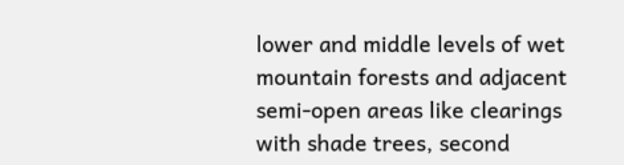lower and middle levels of wet mountain forests and adjacent semi-open areas like clearings with shade trees, second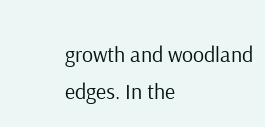growth and woodland edges. In the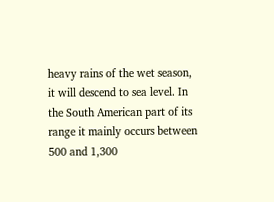heavy rains of the wet season, it will descend to sea level. In the South American part of its range it mainly occurs between 500 and 1,300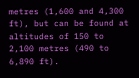metres (1,600 and 4,300 ft), but can be found at altitudes of 150 to 2,100 metres (490 to 6,890 ft).